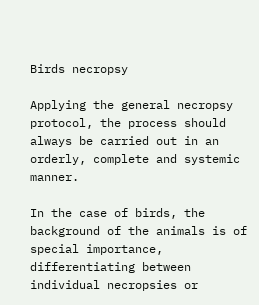Birds necropsy

Applying the general necropsy protocol, the process should always be carried out in an orderly, complete and systemic manner.

In the case of birds, the background of the animals is of special importance, differentiating between individual necropsies or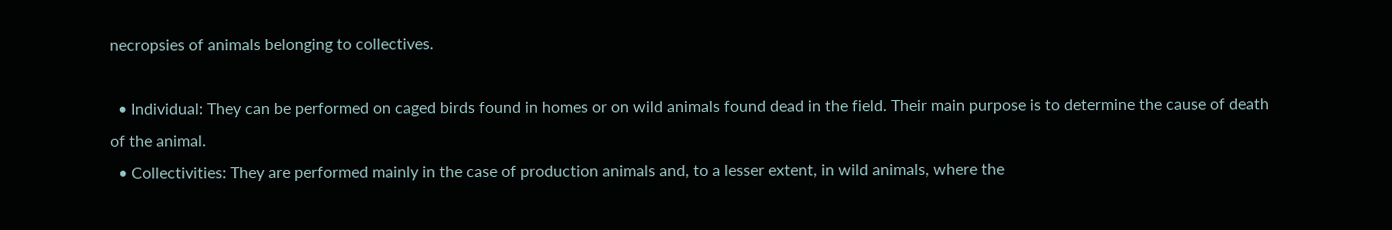necropsies of animals belonging to collectives.

  • Individual: They can be performed on caged birds found in homes or on wild animals found dead in the field. Their main purpose is to determine the cause of death of the animal.
  • Collectivities: They are performed mainly in the case of production animals and, to a lesser extent, in wild animals, where the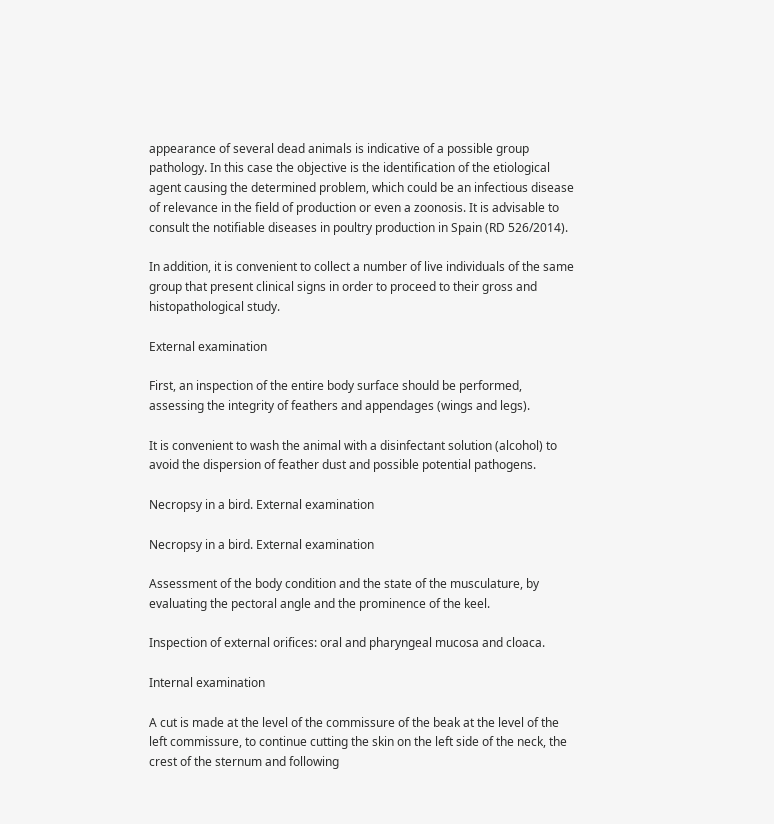appearance of several dead animals is indicative of a possible group pathology. In this case the objective is the identification of the etiological agent causing the determined problem, which could be an infectious disease of relevance in the field of production or even a zoonosis. It is advisable to consult the notifiable diseases in poultry production in Spain (RD 526/2014).

In addition, it is convenient to collect a number of live individuals of the same group that present clinical signs in order to proceed to their gross and histopathological study.

External examination

First, an inspection of the entire body surface should be performed, assessing the integrity of feathers and appendages (wings and legs).

It is convenient to wash the animal with a disinfectant solution (alcohol) to avoid the dispersion of feather dust and possible potential pathogens.

Necropsy in a bird. External examination

Necropsy in a bird. External examination

Assessment of the body condition and the state of the musculature, by evaluating the pectoral angle and the prominence of the keel.

Inspection of external orifices: oral and pharyngeal mucosa and cloaca.

Internal examination

A cut is made at the level of the commissure of the beak at the level of the left commissure, to continue cutting the skin on the left side of the neck, the crest of the sternum and following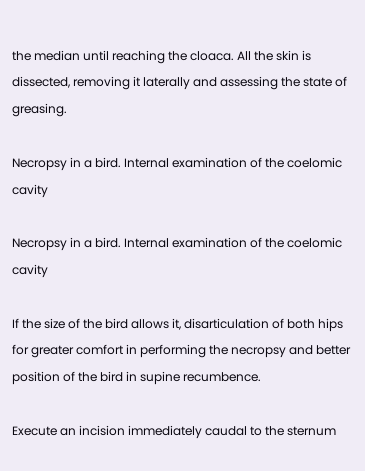the median until reaching the cloaca. All the skin is dissected, removing it laterally and assessing the state of greasing.

Necropsy in a bird. Internal examination of the coelomic cavity

Necropsy in a bird. Internal examination of the coelomic cavity

If the size of the bird allows it, disarticulation of both hips for greater comfort in performing the necropsy and better position of the bird in supine recumbence.

Execute an incision immediately caudal to the sternum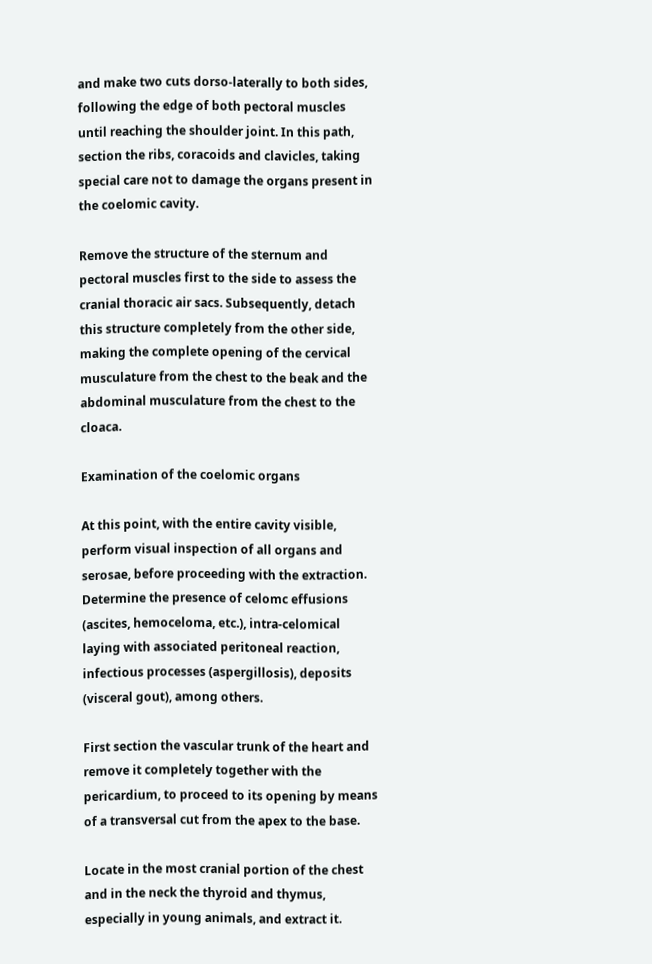and make two cuts dorso-laterally to both sides, following the edge of both pectoral muscles until reaching the shoulder joint. In this path, section the ribs, coracoids and clavicles, taking special care not to damage the organs present in the coelomic cavity.

Remove the structure of the sternum and pectoral muscles first to the side to assess the cranial thoracic air sacs. Subsequently, detach this structure completely from the other side, making the complete opening of the cervical musculature from the chest to the beak and the abdominal musculature from the chest to the cloaca.

Examination of the coelomic organs

At this point, with the entire cavity visible, perform visual inspection of all organs and serosae, before proceeding with the extraction. Determine the presence of celomc effusions (ascites, hemoceloma, etc.), intra-celomical laying with associated peritoneal reaction, infectious processes (aspergillosis), deposits (visceral gout), among others.

First section the vascular trunk of the heart and remove it completely together with the pericardium, to proceed to its opening by means of a transversal cut from the apex to the base.

Locate in the most cranial portion of the chest and in the neck the thyroid and thymus, especially in young animals, and extract it.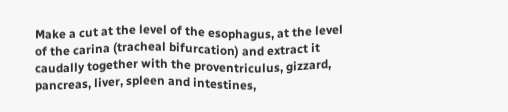Make a cut at the level of the esophagus, at the level of the carina (tracheal bifurcation) and extract it caudally together with the proventriculus, gizzard, pancreas, liver, spleen and intestines,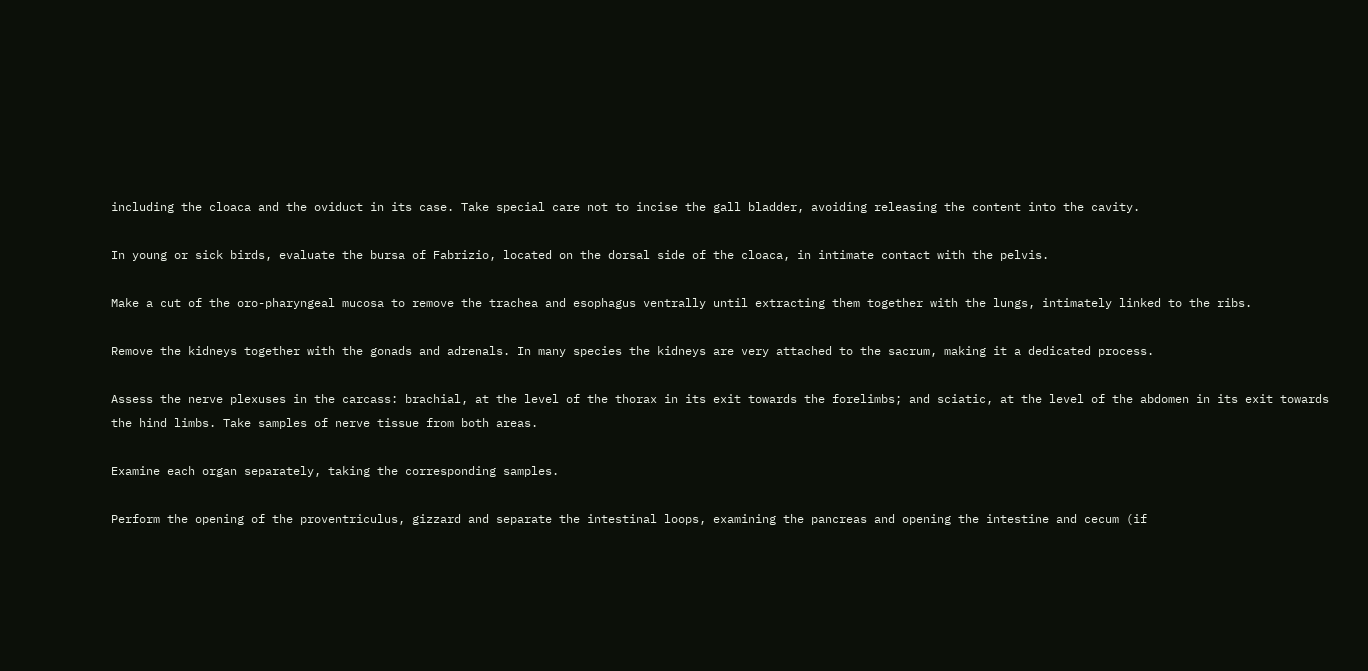including the cloaca and the oviduct in its case. Take special care not to incise the gall bladder, avoiding releasing the content into the cavity.

In young or sick birds, evaluate the bursa of Fabrizio, located on the dorsal side of the cloaca, in intimate contact with the pelvis.

Make a cut of the oro-pharyngeal mucosa to remove the trachea and esophagus ventrally until extracting them together with the lungs, intimately linked to the ribs.

Remove the kidneys together with the gonads and adrenals. In many species the kidneys are very attached to the sacrum, making it a dedicated process.

Assess the nerve plexuses in the carcass: brachial, at the level of the thorax in its exit towards the forelimbs; and sciatic, at the level of the abdomen in its exit towards the hind limbs. Take samples of nerve tissue from both areas.

Examine each organ separately, taking the corresponding samples.

Perform the opening of the proventriculus, gizzard and separate the intestinal loops, examining the pancreas and opening the intestine and cecum (if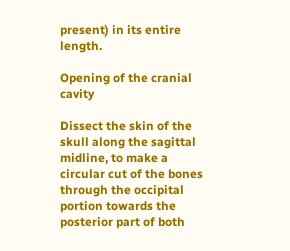present) in its entire length.

Opening of the cranial cavity

Dissect the skin of the skull along the sagittal midline, to make a circular cut of the bones through the occipital portion towards the posterior part of both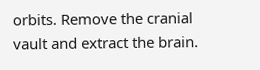orbits. Remove the cranial vault and extract the brain.